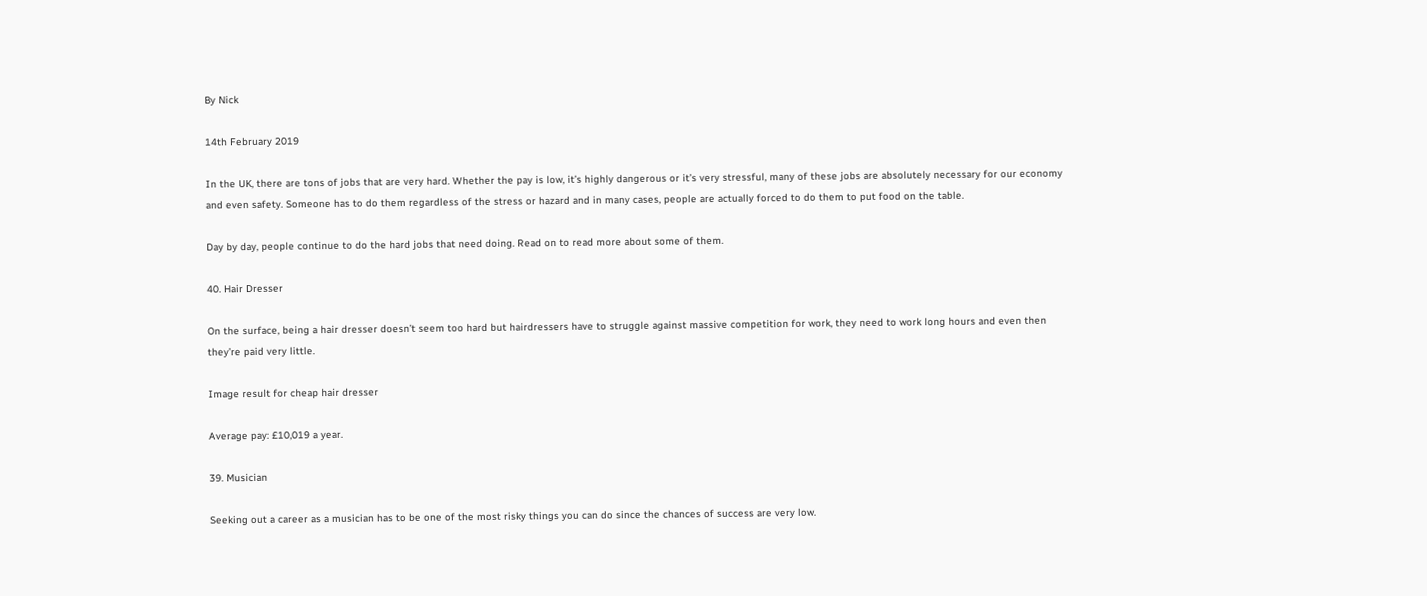By Nick

14th February 2019

In the UK, there are tons of jobs that are very hard. Whether the pay is low, it’s highly dangerous or it’s very stressful, many of these jobs are absolutely necessary for our economy and even safety. Someone has to do them regardless of the stress or hazard and in many cases, people are actually forced to do them to put food on the table.

Day by day, people continue to do the hard jobs that need doing. Read on to read more about some of them.

40. Hair Dresser

On the surface, being a hair dresser doesn’t seem too hard but hairdressers have to struggle against massive competition for work, they need to work long hours and even then they’re paid very little.

Image result for cheap hair dresser

Average pay: £10,019 a year.

39. Musician

Seeking out a career as a musician has to be one of the most risky things you can do since the chances of success are very low.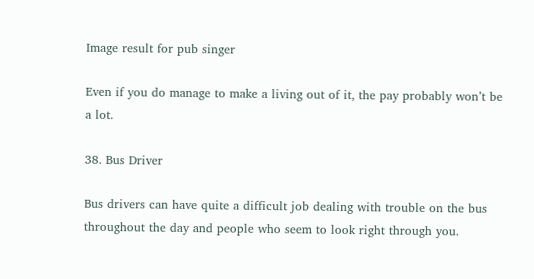Image result for pub singer

Even if you do manage to make a living out of it, the pay probably won’t be a lot.

38. Bus Driver

Bus drivers can have quite a difficult job dealing with trouble on the bus throughout the day and people who seem to look right through you.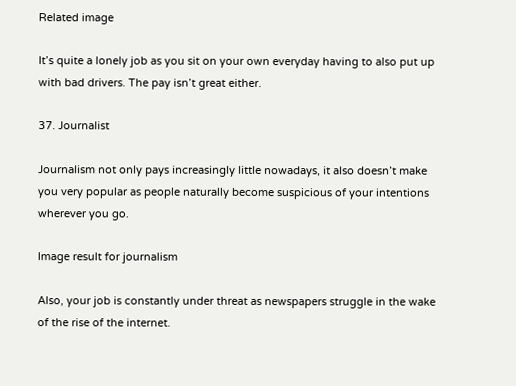Related image

It’s quite a lonely job as you sit on your own everyday having to also put up with bad drivers. The pay isn’t great either.

37. Journalist

Journalism not only pays increasingly little nowadays, it also doesn’t make you very popular as people naturally become suspicious of your intentions wherever you go.

Image result for journalism

Also, your job is constantly under threat as newspapers struggle in the wake of the rise of the internet.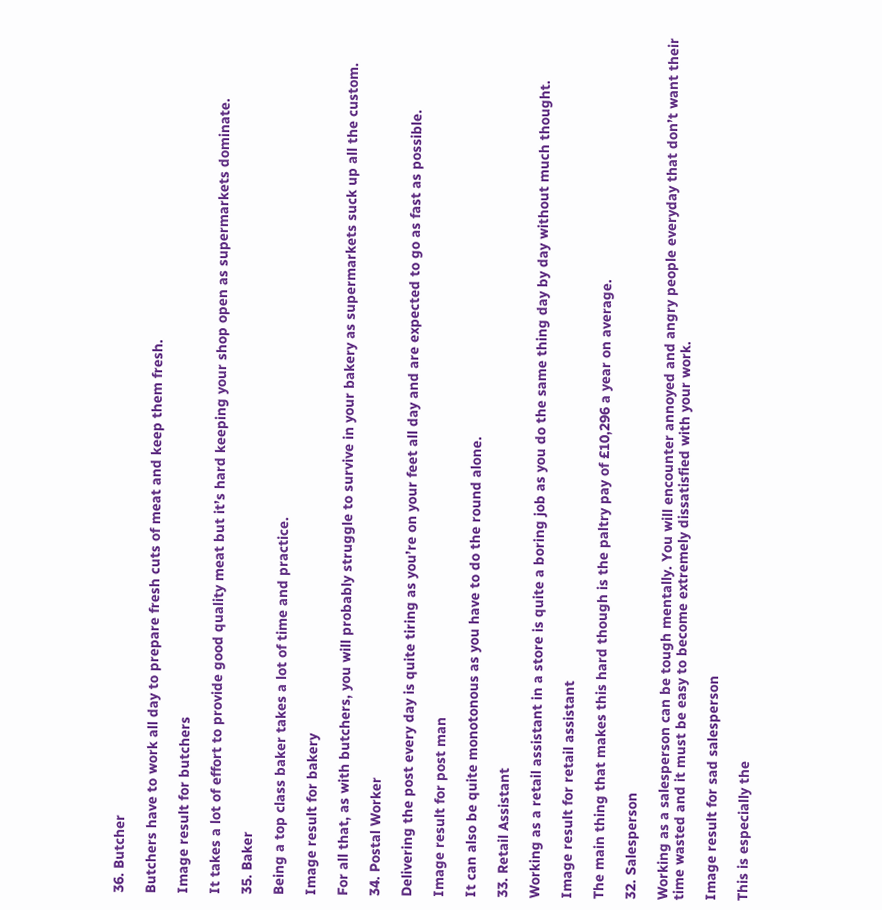36. Butcher

Butchers have to work all day to prepare fresh cuts of meat and keep them fresh.

Image result for butchers

It takes a lot of effort to provide good quality meat but it’s hard keeping your shop open as supermarkets dominate.

35. Baker

Being a top class baker takes a lot of time and practice.

Image result for bakery

For all that, as with butchers, you will probably struggle to survive in your bakery as supermarkets suck up all the custom.

34. Postal Worker

Delivering the post every day is quite tiring as you’re on your feet all day and are expected to go as fast as possible.

Image result for post man

It can also be quite monotonous as you have to do the round alone.

33. Retail Assistant

Working as a retail assistant in a store is quite a boring job as you do the same thing day by day without much thought.

Image result for retail assistant

The main thing that makes this hard though is the paltry pay of £10,296 a year on average.

32. Salesperson

Working as a salesperson can be tough mentally. You will encounter annoyed and angry people everyday that don’t want their time wasted and it must be easy to become extremely dissatisfied with your work.

Image result for sad salesperson

This is especially the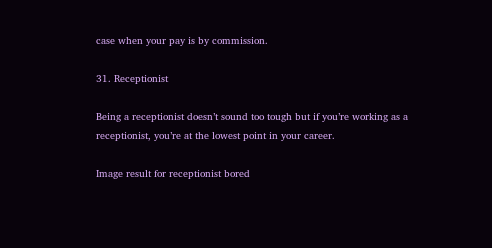case when your pay is by commission.

31. Receptionist

Being a receptionist doesn’t sound too tough but if you’re working as a receptionist, you’re at the lowest point in your career.

Image result for receptionist bored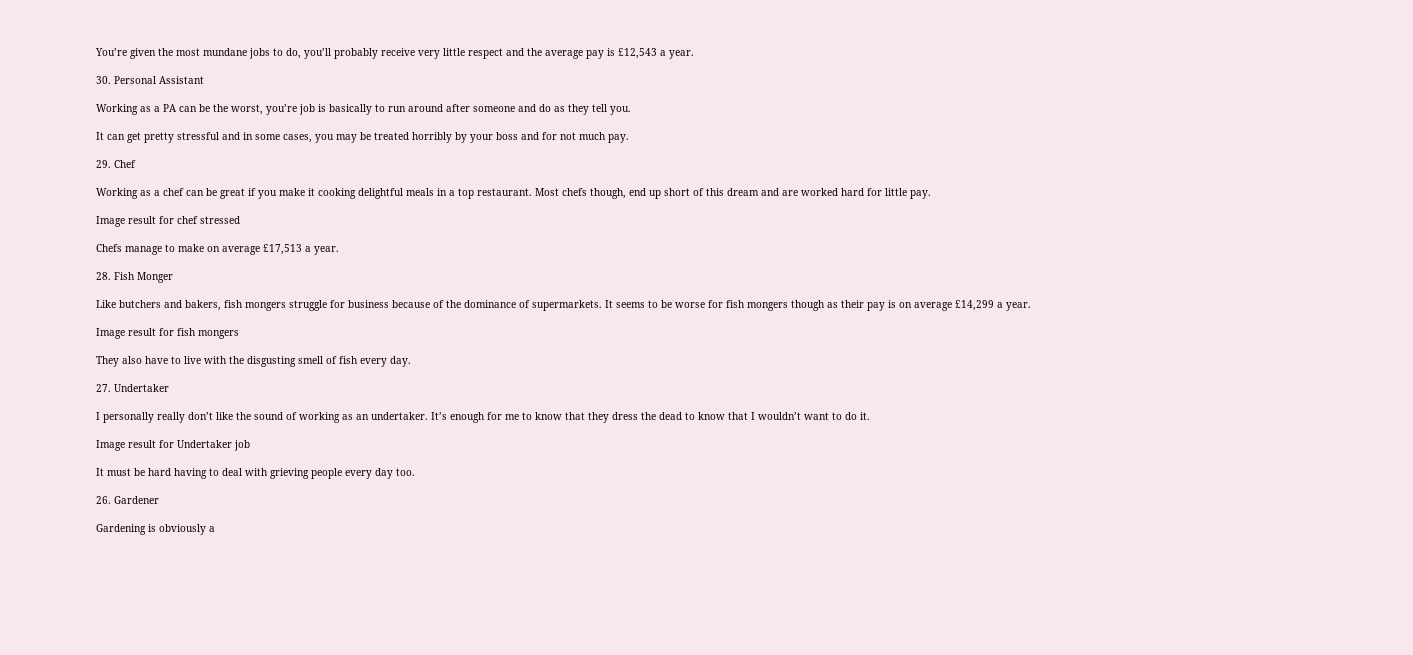You’re given the most mundane jobs to do, you’ll probably receive very little respect and the average pay is £12,543 a year.

30. Personal Assistant

Working as a PA can be the worst, you’re job is basically to run around after someone and do as they tell you.

It can get pretty stressful and in some cases, you may be treated horribly by your boss and for not much pay.

29. Chef

Working as a chef can be great if you make it cooking delightful meals in a top restaurant. Most chefs though, end up short of this dream and are worked hard for little pay.

Image result for chef stressed

Chefs manage to make on average £17,513 a year.

28. Fish Monger

Like butchers and bakers, fish mongers struggle for business because of the dominance of supermarkets. It seems to be worse for fish mongers though as their pay is on average £14,299 a year.

Image result for fish mongers

They also have to live with the disgusting smell of fish every day.

27. Undertaker

I personally really don’t like the sound of working as an undertaker. It’s enough for me to know that they dress the dead to know that I wouldn’t want to do it.

Image result for Undertaker job

It must be hard having to deal with grieving people every day too.

26. Gardener

Gardening is obviously a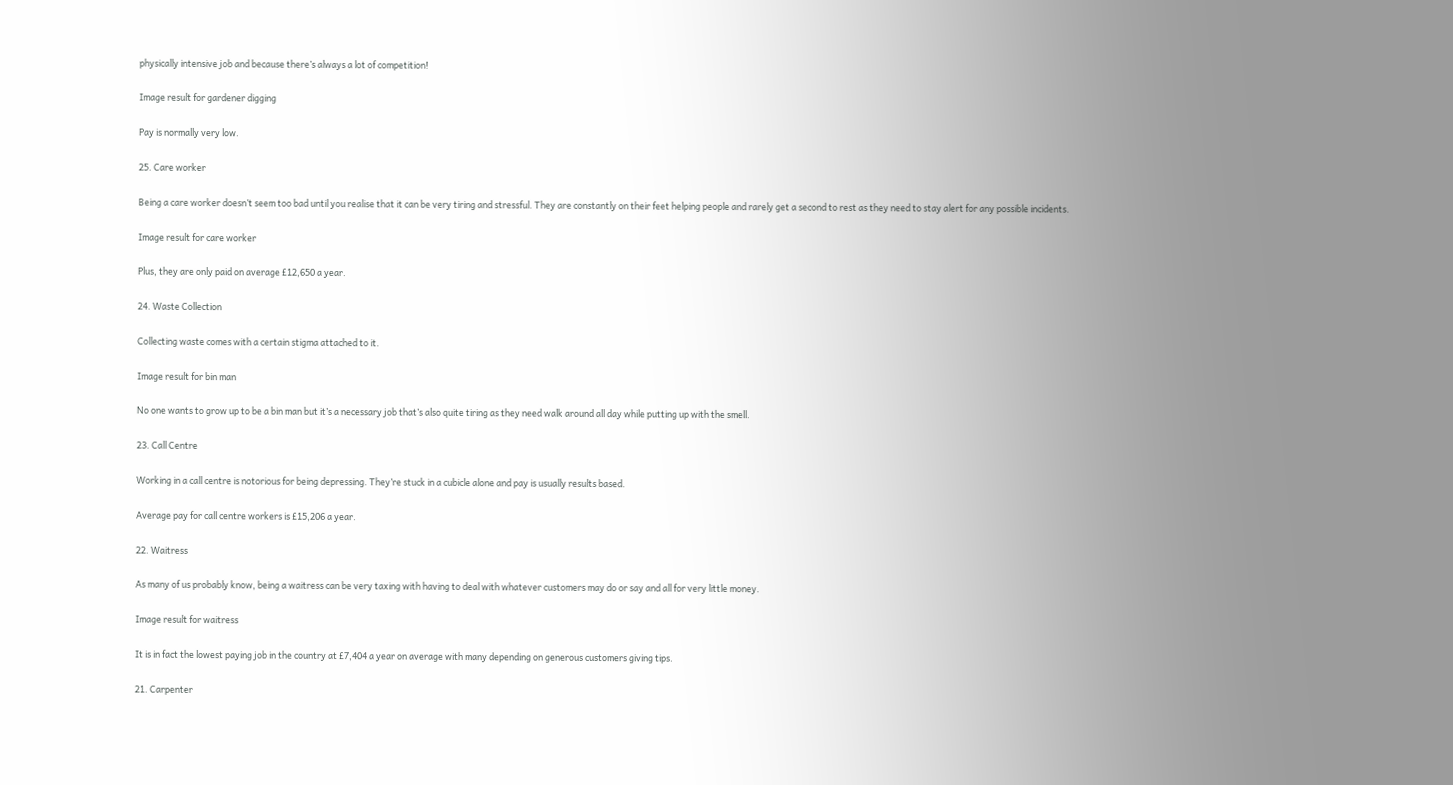physically intensive job and because there’s always a lot of competition!

Image result for gardener digging

Pay is normally very low.

25. Care worker

Being a care worker doesn’t seem too bad until you realise that it can be very tiring and stressful. They are constantly on their feet helping people and rarely get a second to rest as they need to stay alert for any possible incidents.

Image result for care worker

Plus, they are only paid on average £12,650 a year.

24. Waste Collection

Collecting waste comes with a certain stigma attached to it.

Image result for bin man

No one wants to grow up to be a bin man but it’s a necessary job that’s also quite tiring as they need walk around all day while putting up with the smell.

23. Call Centre

Working in a call centre is notorious for being depressing. They’re stuck in a cubicle alone and pay is usually results based.

Average pay for call centre workers is £15,206 a year.

22. Waitress

As many of us probably know, being a waitress can be very taxing with having to deal with whatever customers may do or say and all for very little money.

Image result for waitress

It is in fact the lowest paying job in the country at £7,404 a year on average with many depending on generous customers giving tips.

21. Carpenter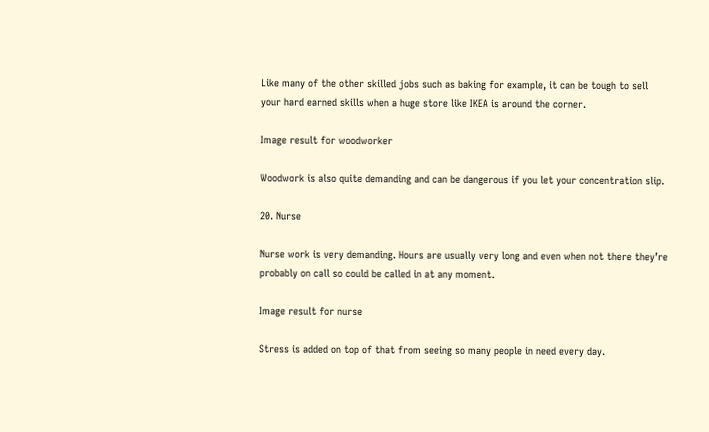Like many of the other skilled jobs such as baking for example, it can be tough to sell your hard earned skills when a huge store like IKEA is around the corner.

Image result for woodworker

Woodwork is also quite demanding and can be dangerous if you let your concentration slip.

20. Nurse

Nurse work is very demanding. Hours are usually very long and even when not there they’re probably on call so could be called in at any moment.

Image result for nurse

Stress is added on top of that from seeing so many people in need every day.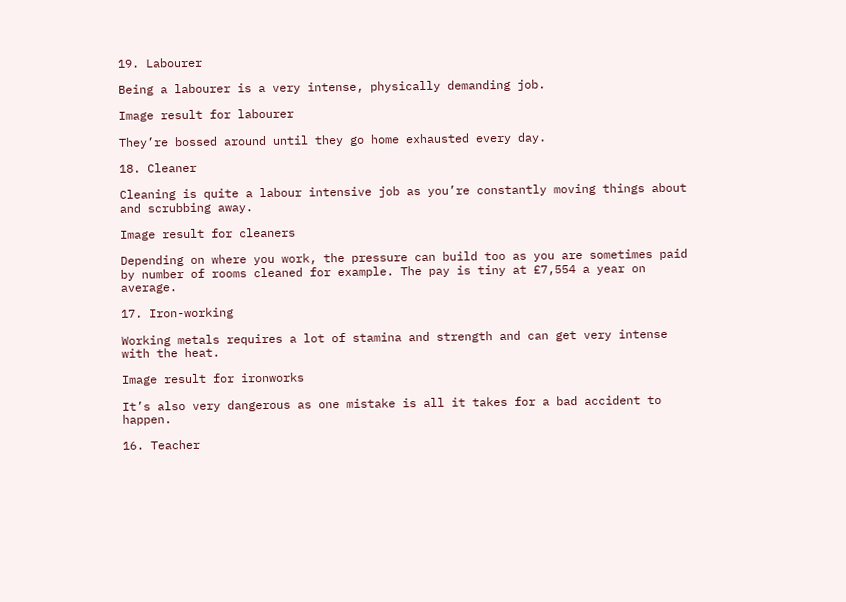19. Labourer

Being a labourer is a very intense, physically demanding job.

Image result for labourer

They’re bossed around until they go home exhausted every day.

18. Cleaner

Cleaning is quite a labour intensive job as you’re constantly moving things about and scrubbing away.

Image result for cleaners

Depending on where you work, the pressure can build too as you are sometimes paid by number of rooms cleaned for example. The pay is tiny at £7,554 a year on average.

17. Iron-working

Working metals requires a lot of stamina and strength and can get very intense with the heat.

Image result for ironworks

It’s also very dangerous as one mistake is all it takes for a bad accident to happen.

16. Teacher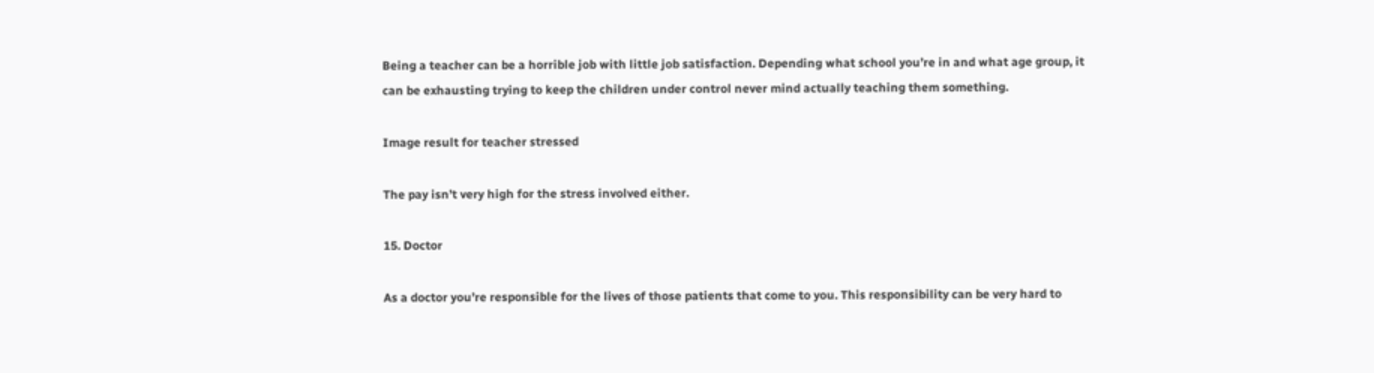Being a teacher can be a horrible job with little job satisfaction. Depending what school you’re in and what age group, it can be exhausting trying to keep the children under control never mind actually teaching them something.

Image result for teacher stressed

The pay isn’t very high for the stress involved either.

15. Doctor

As a doctor you’re responsible for the lives of those patients that come to you. This responsibility can be very hard to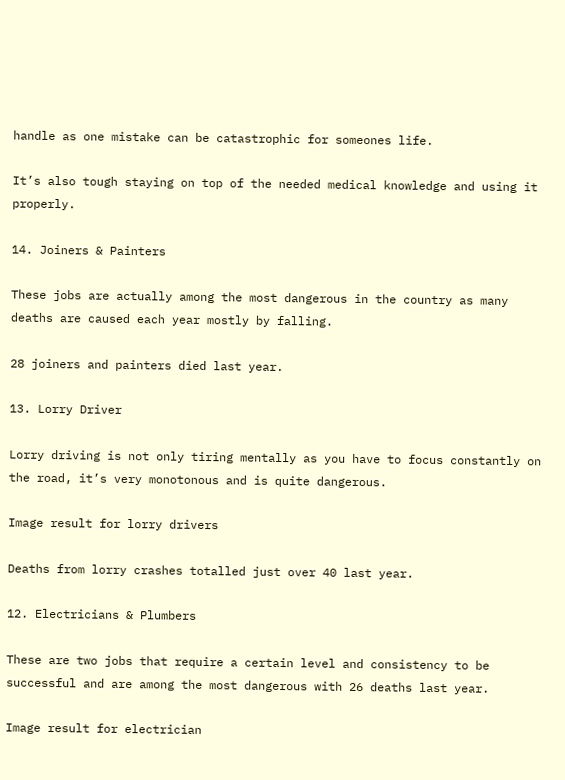handle as one mistake can be catastrophic for someones life.

It’s also tough staying on top of the needed medical knowledge and using it properly.

14. Joiners & Painters

These jobs are actually among the most dangerous in the country as many deaths are caused each year mostly by falling.

28 joiners and painters died last year.

13. Lorry Driver

Lorry driving is not only tiring mentally as you have to focus constantly on the road, it’s very monotonous and is quite dangerous.

Image result for lorry drivers

Deaths from lorry crashes totalled just over 40 last year.

12. Electricians & Plumbers

These are two jobs that require a certain level and consistency to be successful and are among the most dangerous with 26 deaths last year.

Image result for electrician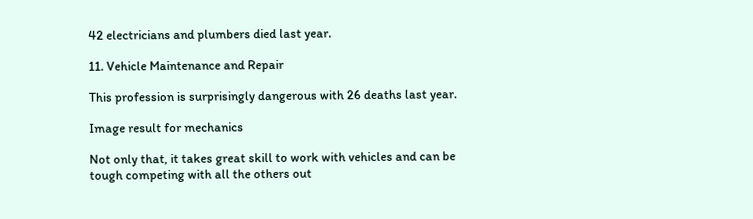42 electricians and plumbers died last year.

11. Vehicle Maintenance and Repair

This profession is surprisingly dangerous with 26 deaths last year.

Image result for mechanics

Not only that, it takes great skill to work with vehicles and can be tough competing with all the others out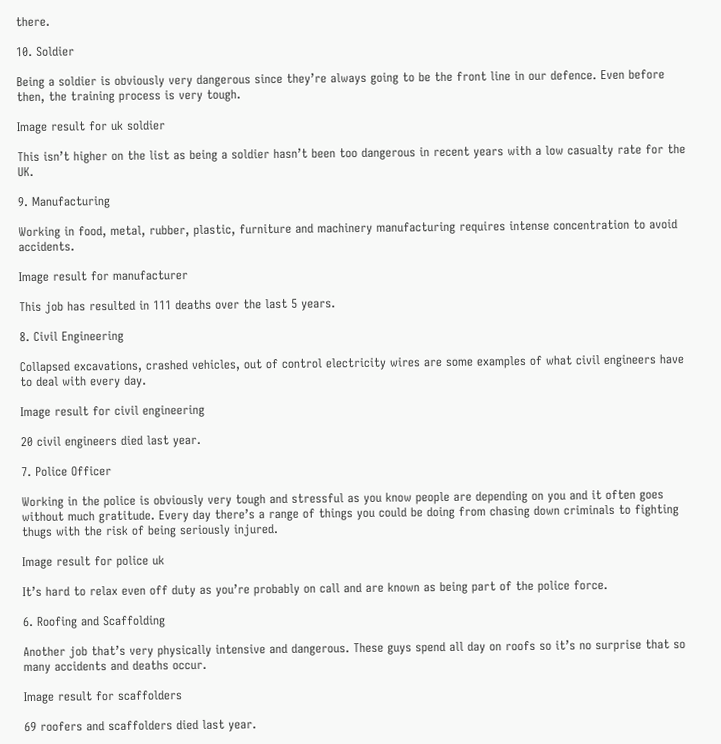there.

10. Soldier

Being a soldier is obviously very dangerous since they’re always going to be the front line in our defence. Even before then, the training process is very tough.

Image result for uk soldier

This isn’t higher on the list as being a soldier hasn’t been too dangerous in recent years with a low casualty rate for the UK.

9. Manufacturing

Working in food, metal, rubber, plastic, furniture and machinery manufacturing requires intense concentration to avoid accidents.

Image result for manufacturer

This job has resulted in 111 deaths over the last 5 years.

8. Civil Engineering

Collapsed excavations, crashed vehicles, out of control electricity wires are some examples of what civil engineers have to deal with every day.

Image result for civil engineering

20 civil engineers died last year.

7. Police Officer

Working in the police is obviously very tough and stressful as you know people are depending on you and it often goes without much gratitude. Every day there’s a range of things you could be doing from chasing down criminals to fighting thugs with the risk of being seriously injured.

Image result for police uk

It’s hard to relax even off duty as you’re probably on call and are known as being part of the police force.

6. Roofing and Scaffolding

Another job that’s very physically intensive and dangerous. These guys spend all day on roofs so it’s no surprise that so many accidents and deaths occur.

Image result for scaffolders

69 roofers and scaffolders died last year.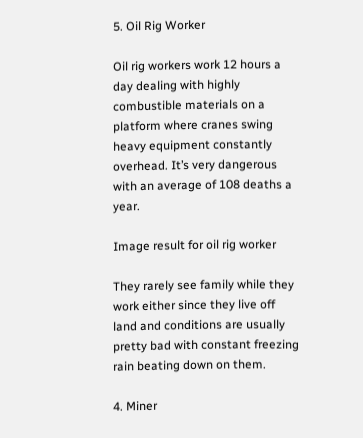5. Oil Rig Worker

Oil rig workers work 12 hours a day dealing with highly combustible materials on a platform where cranes swing heavy equipment constantly overhead. It’s very dangerous with an average of 108 deaths a year.

Image result for oil rig worker

They rarely see family while they work either since they live off land and conditions are usually pretty bad with constant freezing rain beating down on them.

4. Miner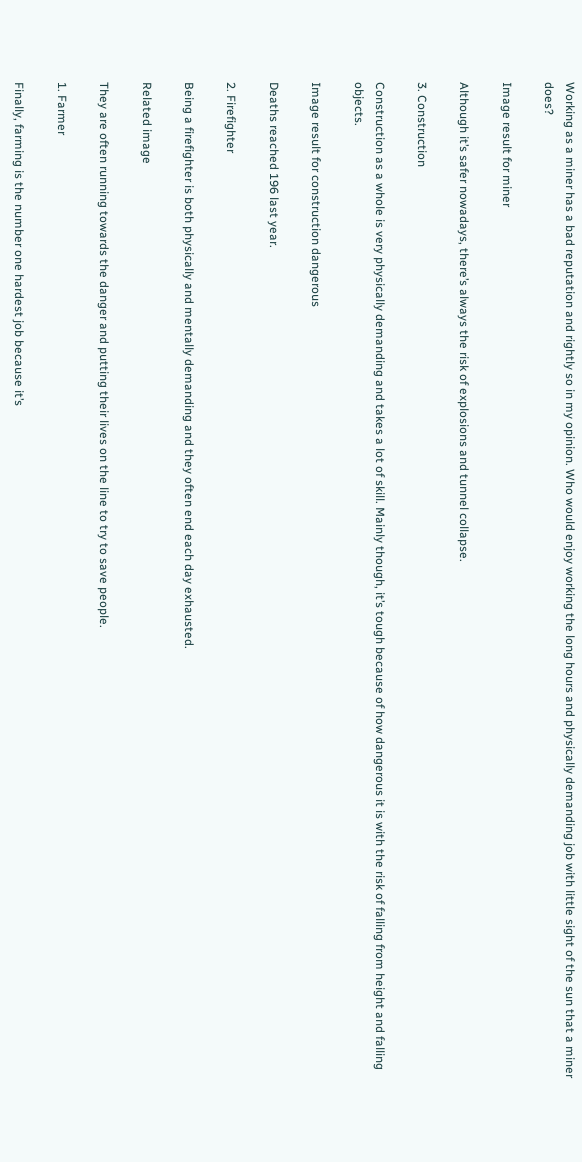Working as a miner has a bad reputation and rightly so in my opinion. Who would enjoy working the long hours and physically demanding job with little sight of the sun that a miner does?

Image result for miner

Although it’s safer nowadays, there’s always the risk of explosions and tunnel collapse.

3. Construction

Construction as a whole is very physically demanding and takes a lot of skill. Mainly though, it’s tough because of how dangerous it is with the risk of falling from height and falling objects.

Image result for construction dangerous

Deaths reached 196 last year.

2. Firefighter

Being a firefighter is both physically and mentally demanding and they often end each day exhausted.

Related image

They are often running towards the danger and putting their lives on the line to try to save people.

1. Farmer

Finally, farming is the number one hardest job because it’s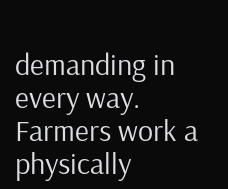demanding in every way. Farmers work a physically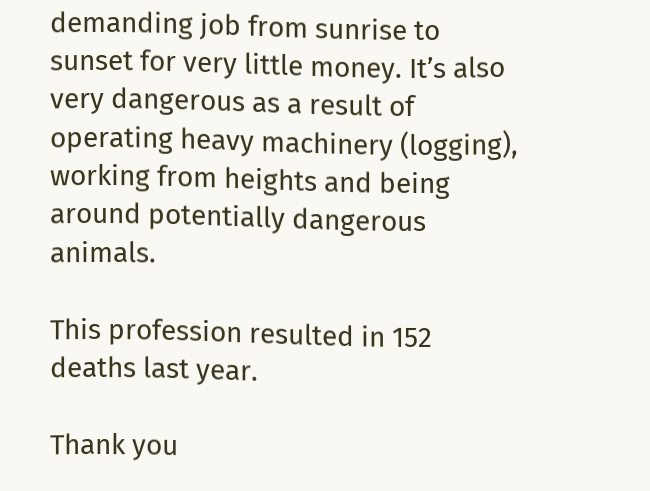demanding job from sunrise to sunset for very little money. It’s also very dangerous as a result of operating heavy machinery (logging), working from heights and being around potentially dangerous animals.

This profession resulted in 152 deaths last year.

Thank you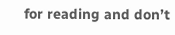for reading and don’t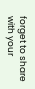forget to share with your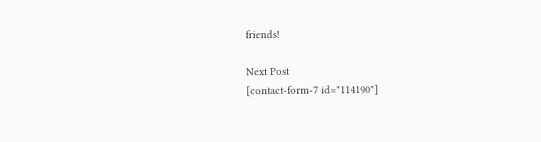friends!

Next Post
[contact-form-7 id="114190"]